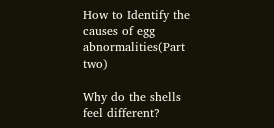How to Identify the causes of egg abnormalities(Part two)

Why do the shells feel different?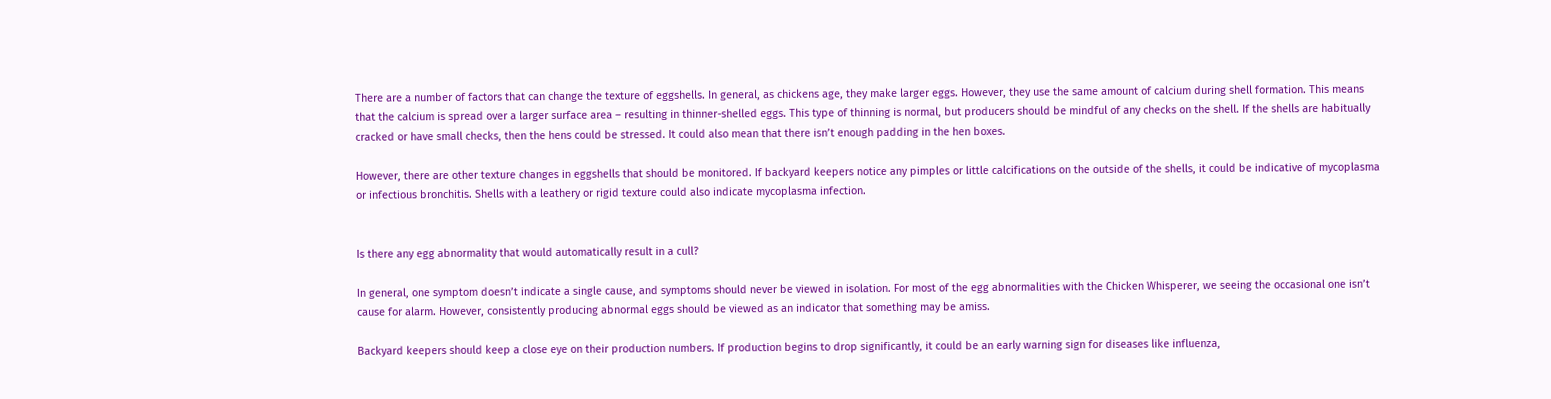There are a number of factors that can change the texture of eggshells. In general, as chickens age, they make larger eggs. However, they use the same amount of calcium during shell formation. This means that the calcium is spread over a larger surface area – resulting in thinner-shelled eggs. This type of thinning is normal, but producers should be mindful of any checks on the shell. If the shells are habitually cracked or have small checks, then the hens could be stressed. It could also mean that there isn’t enough padding in the hen boxes.

However, there are other texture changes in eggshells that should be monitored. If backyard keepers notice any pimples or little calcifications on the outside of the shells, it could be indicative of mycoplasma or infectious bronchitis. Shells with a leathery or rigid texture could also indicate mycoplasma infection.


Is there any egg abnormality that would automatically result in a cull?

In general, one symptom doesn’t indicate a single cause, and symptoms should never be viewed in isolation. For most of the egg abnormalities with the Chicken Whisperer, we seeing the occasional one isn’t cause for alarm. However, consistently producing abnormal eggs should be viewed as an indicator that something may be amiss.

Backyard keepers should keep a close eye on their production numbers. If production begins to drop significantly, it could be an early warning sign for diseases like influenza,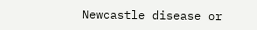Newcastle disease or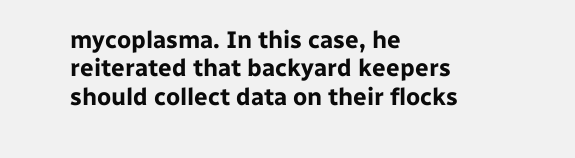mycoplasma. In this case, he reiterated that backyard keepers should collect data on their flocks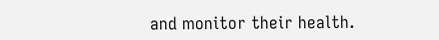and monitor their health.